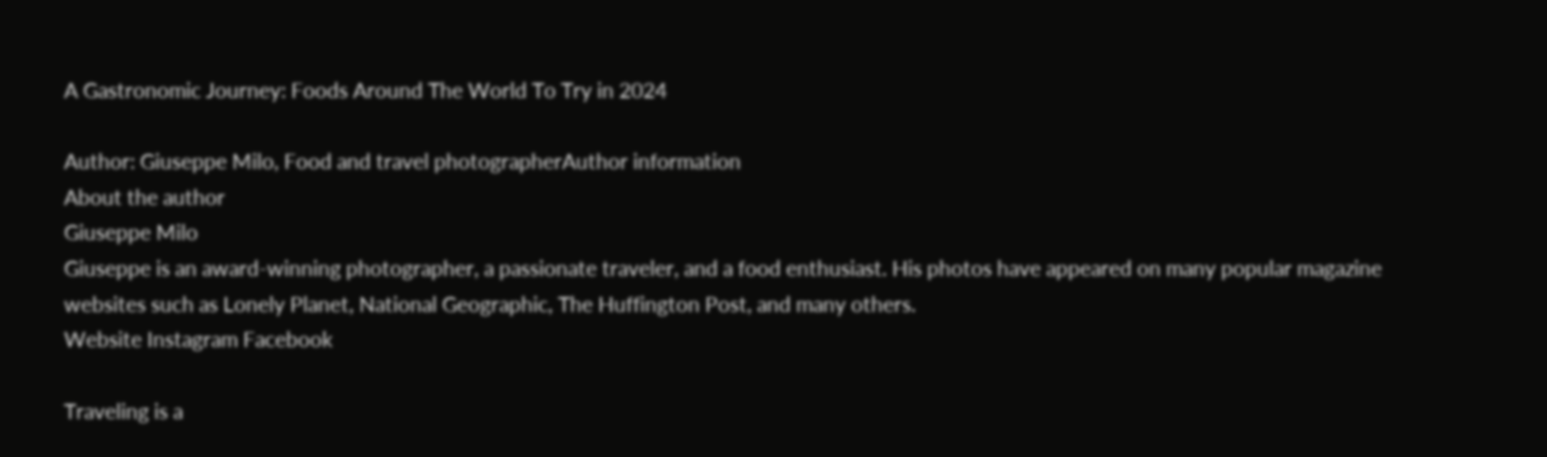A Gastronomic Journey: Foods Around The World To Try in 2024

Author: Giuseppe Milo, Food and travel photographerAuthor information
About the author
Giuseppe Milo
Giuseppe is an award-winning photographer, a passionate traveler, and a food enthusiast. His photos have appeared on many popular magazine websites such as Lonely Planet, National Geographic, The Huffington Post, and many others.
Website Instagram Facebook

Traveling is a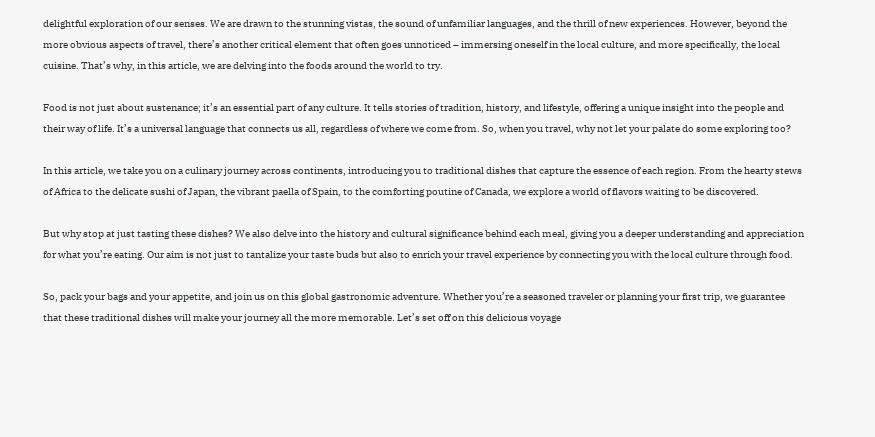delightful exploration of our senses. We are drawn to the stunning vistas, the sound of unfamiliar languages, and the thrill of new experiences. However, beyond the more obvious aspects of travel, there’s another critical element that often goes unnoticed – immersing oneself in the local culture, and more specifically, the local cuisine. That’s why, in this article, we are delving into the foods around the world to try.

Food is not just about sustenance; it’s an essential part of any culture. It tells stories of tradition, history, and lifestyle, offering a unique insight into the people and their way of life. It’s a universal language that connects us all, regardless of where we come from. So, when you travel, why not let your palate do some exploring too?

In this article, we take you on a culinary journey across continents, introducing you to traditional dishes that capture the essence of each region. From the hearty stews of Africa to the delicate sushi of Japan, the vibrant paella of Spain, to the comforting poutine of Canada, we explore a world of flavors waiting to be discovered.

But why stop at just tasting these dishes? We also delve into the history and cultural significance behind each meal, giving you a deeper understanding and appreciation for what you’re eating. Our aim is not just to tantalize your taste buds but also to enrich your travel experience by connecting you with the local culture through food.

So, pack your bags and your appetite, and join us on this global gastronomic adventure. Whether you’re a seasoned traveler or planning your first trip, we guarantee that these traditional dishes will make your journey all the more memorable. Let’s set off on this delicious voyage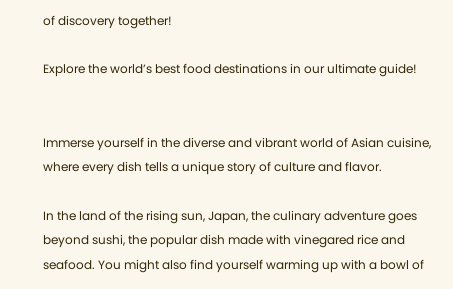of discovery together!

Explore the world’s best food destinations in our ultimate guide!


Immerse yourself in the diverse and vibrant world of Asian cuisine, where every dish tells a unique story of culture and flavor.

In the land of the rising sun, Japan, the culinary adventure goes beyond sushi, the popular dish made with vinegared rice and seafood. You might also find yourself warming up with a bowl of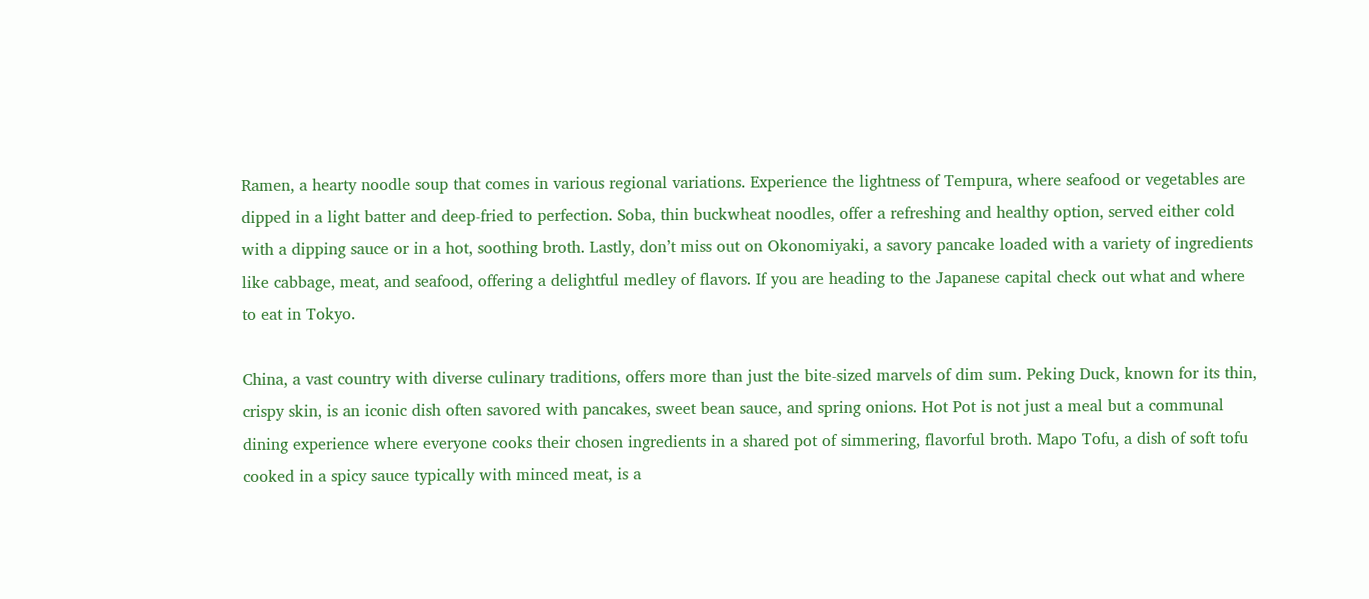Ramen, a hearty noodle soup that comes in various regional variations. Experience the lightness of Tempura, where seafood or vegetables are dipped in a light batter and deep-fried to perfection. Soba, thin buckwheat noodles, offer a refreshing and healthy option, served either cold with a dipping sauce or in a hot, soothing broth. Lastly, don’t miss out on Okonomiyaki, a savory pancake loaded with a variety of ingredients like cabbage, meat, and seafood, offering a delightful medley of flavors. If you are heading to the Japanese capital check out what and where to eat in Tokyo.

China, a vast country with diverse culinary traditions, offers more than just the bite-sized marvels of dim sum. Peking Duck, known for its thin, crispy skin, is an iconic dish often savored with pancakes, sweet bean sauce, and spring onions. Hot Pot is not just a meal but a communal dining experience where everyone cooks their chosen ingredients in a shared pot of simmering, flavorful broth. Mapo Tofu, a dish of soft tofu cooked in a spicy sauce typically with minced meat, is a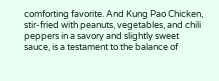comforting favorite. And Kung Pao Chicken, stir-fried with peanuts, vegetables, and chili peppers in a savory and slightly sweet sauce, is a testament to the balance of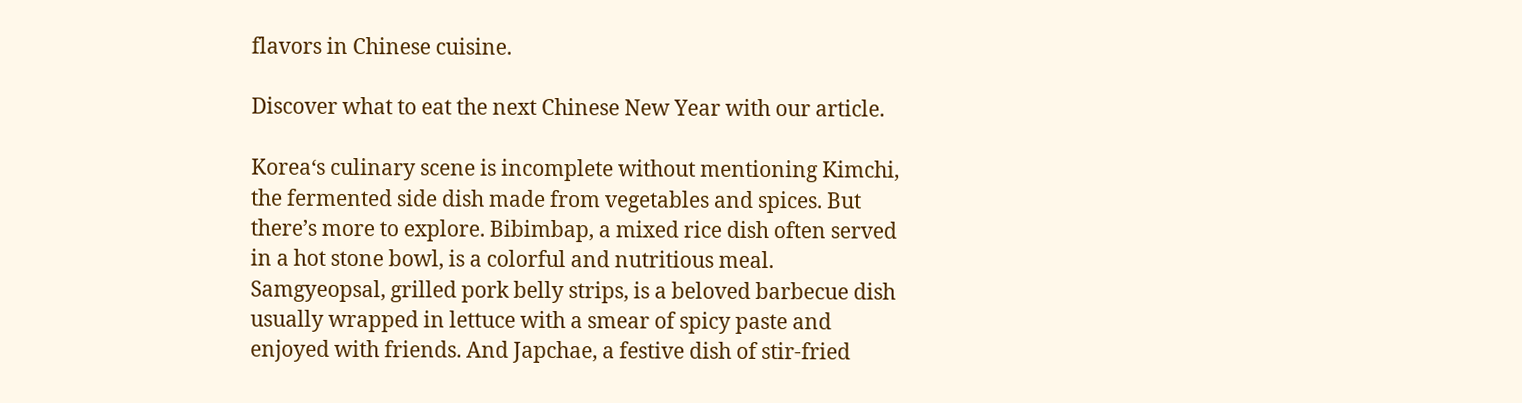flavors in Chinese cuisine.

Discover what to eat the next Chinese New Year with our article.

Korea‘s culinary scene is incomplete without mentioning Kimchi, the fermented side dish made from vegetables and spices. But there’s more to explore. Bibimbap, a mixed rice dish often served in a hot stone bowl, is a colorful and nutritious meal. Samgyeopsal, grilled pork belly strips, is a beloved barbecue dish usually wrapped in lettuce with a smear of spicy paste and enjoyed with friends. And Japchae, a festive dish of stir-fried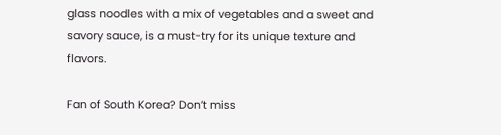glass noodles with a mix of vegetables and a sweet and savory sauce, is a must-try for its unique texture and flavors.

Fan of South Korea? Don’t miss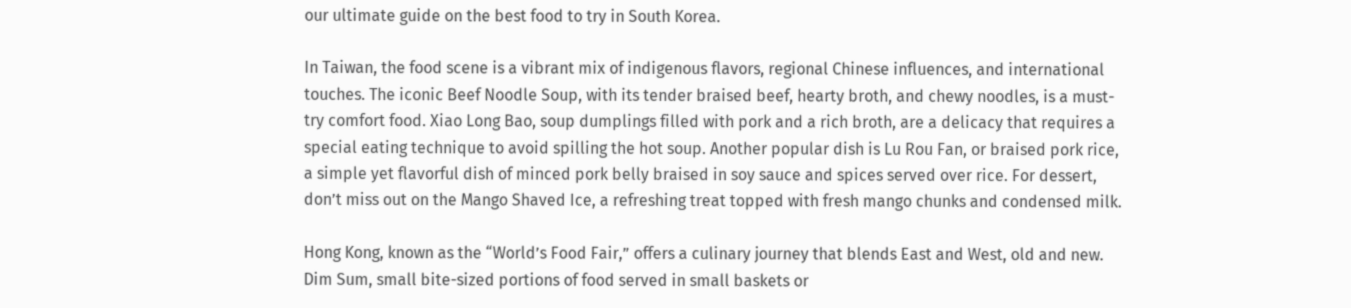our ultimate guide on the best food to try in South Korea.

In Taiwan, the food scene is a vibrant mix of indigenous flavors, regional Chinese influences, and international touches. The iconic Beef Noodle Soup, with its tender braised beef, hearty broth, and chewy noodles, is a must-try comfort food. Xiao Long Bao, soup dumplings filled with pork and a rich broth, are a delicacy that requires a special eating technique to avoid spilling the hot soup. Another popular dish is Lu Rou Fan, or braised pork rice, a simple yet flavorful dish of minced pork belly braised in soy sauce and spices served over rice. For dessert, don’t miss out on the Mango Shaved Ice, a refreshing treat topped with fresh mango chunks and condensed milk.

Hong Kong, known as the “World’s Food Fair,” offers a culinary journey that blends East and West, old and new. Dim Sum, small bite-sized portions of food served in small baskets or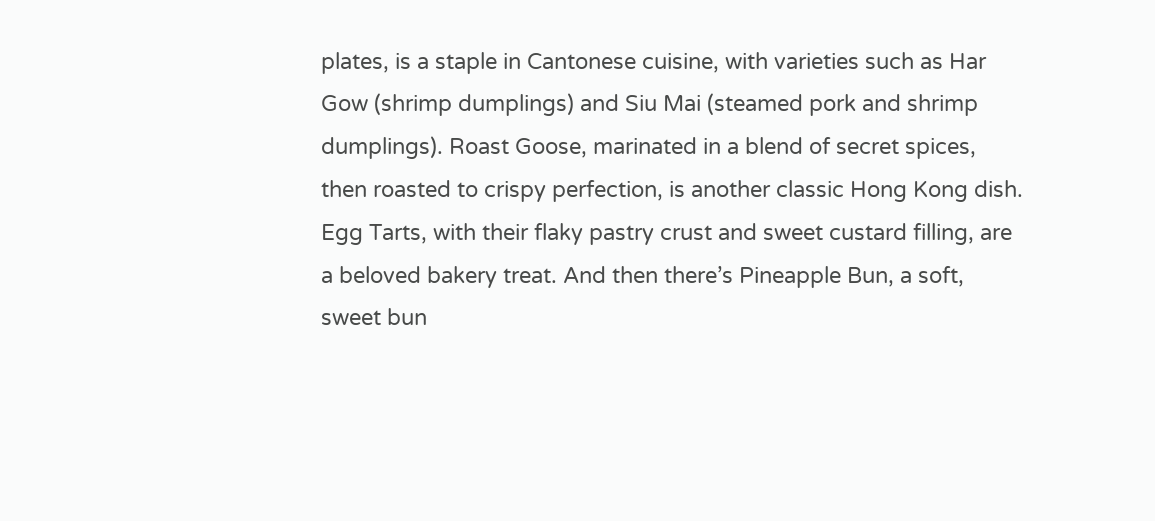plates, is a staple in Cantonese cuisine, with varieties such as Har Gow (shrimp dumplings) and Siu Mai (steamed pork and shrimp dumplings). Roast Goose, marinated in a blend of secret spices, then roasted to crispy perfection, is another classic Hong Kong dish. Egg Tarts, with their flaky pastry crust and sweet custard filling, are a beloved bakery treat. And then there’s Pineapple Bun, a soft, sweet bun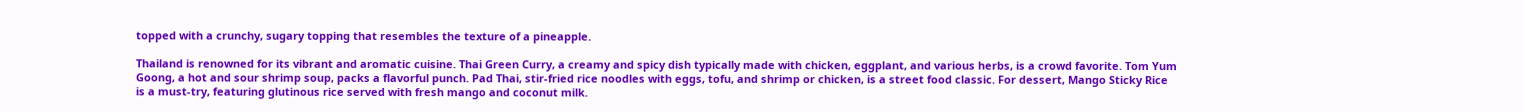topped with a crunchy, sugary topping that resembles the texture of a pineapple.

Thailand is renowned for its vibrant and aromatic cuisine. Thai Green Curry, a creamy and spicy dish typically made with chicken, eggplant, and various herbs, is a crowd favorite. Tom Yum Goong, a hot and sour shrimp soup, packs a flavorful punch. Pad Thai, stir-fried rice noodles with eggs, tofu, and shrimp or chicken, is a street food classic. For dessert, Mango Sticky Rice is a must-try, featuring glutinous rice served with fresh mango and coconut milk.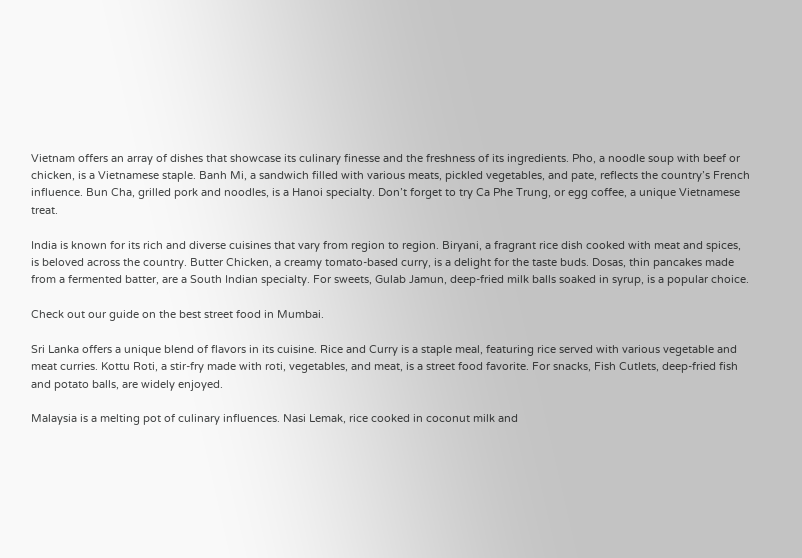Vietnam offers an array of dishes that showcase its culinary finesse and the freshness of its ingredients. Pho, a noodle soup with beef or chicken, is a Vietnamese staple. Banh Mi, a sandwich filled with various meats, pickled vegetables, and pate, reflects the country’s French influence. Bun Cha, grilled pork and noodles, is a Hanoi specialty. Don’t forget to try Ca Phe Trung, or egg coffee, a unique Vietnamese treat.

India is known for its rich and diverse cuisines that vary from region to region. Biryani, a fragrant rice dish cooked with meat and spices, is beloved across the country. Butter Chicken, a creamy tomato-based curry, is a delight for the taste buds. Dosas, thin pancakes made from a fermented batter, are a South Indian specialty. For sweets, Gulab Jamun, deep-fried milk balls soaked in syrup, is a popular choice.

Check out our guide on the best street food in Mumbai.

Sri Lanka offers a unique blend of flavors in its cuisine. Rice and Curry is a staple meal, featuring rice served with various vegetable and meat curries. Kottu Roti, a stir-fry made with roti, vegetables, and meat, is a street food favorite. For snacks, Fish Cutlets, deep-fried fish and potato balls, are widely enjoyed.

Malaysia is a melting pot of culinary influences. Nasi Lemak, rice cooked in coconut milk and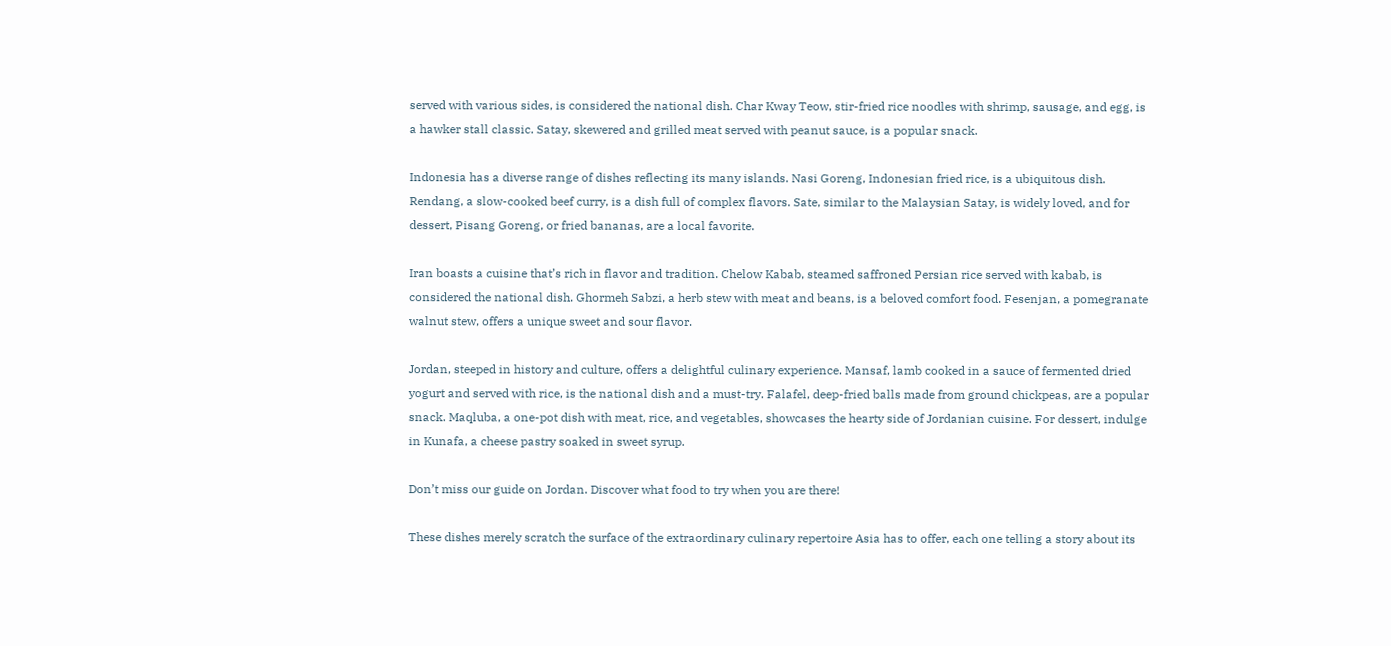served with various sides, is considered the national dish. Char Kway Teow, stir-fried rice noodles with shrimp, sausage, and egg, is a hawker stall classic. Satay, skewered and grilled meat served with peanut sauce, is a popular snack.

Indonesia has a diverse range of dishes reflecting its many islands. Nasi Goreng, Indonesian fried rice, is a ubiquitous dish. Rendang, a slow-cooked beef curry, is a dish full of complex flavors. Sate, similar to the Malaysian Satay, is widely loved, and for dessert, Pisang Goreng, or fried bananas, are a local favorite.

Iran boasts a cuisine that’s rich in flavor and tradition. Chelow Kabab, steamed saffroned Persian rice served with kabab, is considered the national dish. Ghormeh Sabzi, a herb stew with meat and beans, is a beloved comfort food. Fesenjan, a pomegranate walnut stew, offers a unique sweet and sour flavor.

Jordan, steeped in history and culture, offers a delightful culinary experience. Mansaf, lamb cooked in a sauce of fermented dried yogurt and served with rice, is the national dish and a must-try. Falafel, deep-fried balls made from ground chickpeas, are a popular snack. Maqluba, a one-pot dish with meat, rice, and vegetables, showcases the hearty side of Jordanian cuisine. For dessert, indulge in Kunafa, a cheese pastry soaked in sweet syrup.

Don’t miss our guide on Jordan. Discover what food to try when you are there!

These dishes merely scratch the surface of the extraordinary culinary repertoire Asia has to offer, each one telling a story about its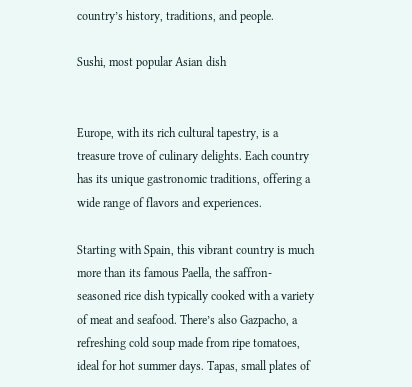country’s history, traditions, and people.

Sushi, most popular Asian dish


Europe, with its rich cultural tapestry, is a treasure trove of culinary delights. Each country has its unique gastronomic traditions, offering a wide range of flavors and experiences.

Starting with Spain, this vibrant country is much more than its famous Paella, the saffron-seasoned rice dish typically cooked with a variety of meat and seafood. There’s also Gazpacho, a refreshing cold soup made from ripe tomatoes, ideal for hot summer days. Tapas, small plates of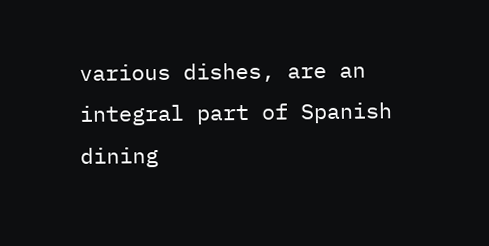various dishes, are an integral part of Spanish dining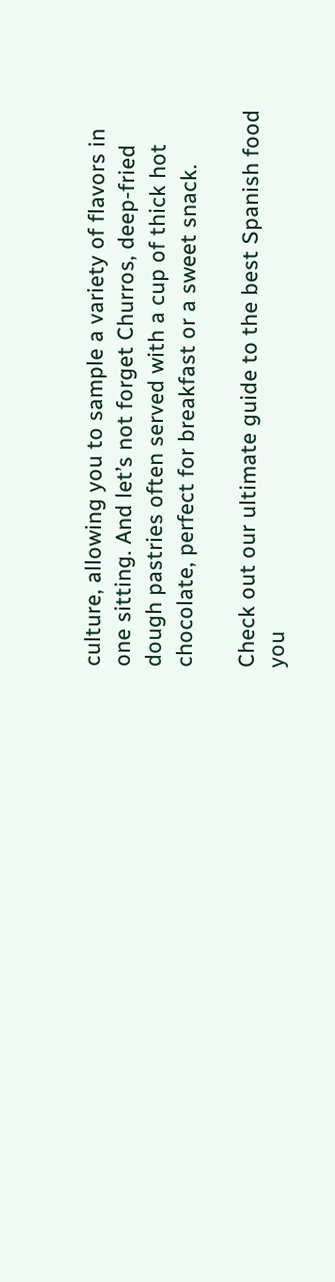culture, allowing you to sample a variety of flavors in one sitting. And let’s not forget Churros, deep-fried dough pastries often served with a cup of thick hot chocolate, perfect for breakfast or a sweet snack.

Check out our ultimate guide to the best Spanish food you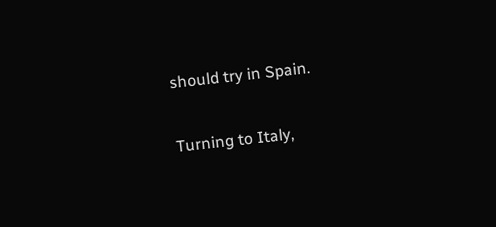should try in Spain.

Turning to Italy,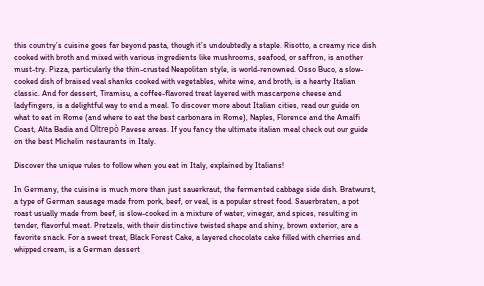this country’s cuisine goes far beyond pasta, though it’s undoubtedly a staple. Risotto, a creamy rice dish cooked with broth and mixed with various ingredients like mushrooms, seafood, or saffron, is another must-try. Pizza, particularly the thin-crusted Neapolitan style, is world-renowned. Osso Buco, a slow-cooked dish of braised veal shanks cooked with vegetables, white wine, and broth, is a hearty Italian classic. And for dessert, Tiramisu, a coffee-flavored treat layered with mascarpone cheese and ladyfingers, is a delightful way to end a meal. To discover more about Italian cities, read our guide on what to eat in Rome (and where to eat the best carbonara in Rome), Naples, Florence and the Amalfi Coast, Alta Badia and Oltrepò Pavese areas. If you fancy the ultimate italian meal check out our guide on the best Michelin restaurants in Italy.

Discover the unique rules to follow when you eat in Italy, explained by Italians!

In Germany, the cuisine is much more than just sauerkraut, the fermented cabbage side dish. Bratwurst, a type of German sausage made from pork, beef, or veal, is a popular street food. Sauerbraten, a pot roast usually made from beef, is slow-cooked in a mixture of water, vinegar, and spices, resulting in tender, flavorful meat. Pretzels, with their distinctive twisted shape and shiny, brown exterior, are a favorite snack. For a sweet treat, Black Forest Cake, a layered chocolate cake filled with cherries and whipped cream, is a German dessert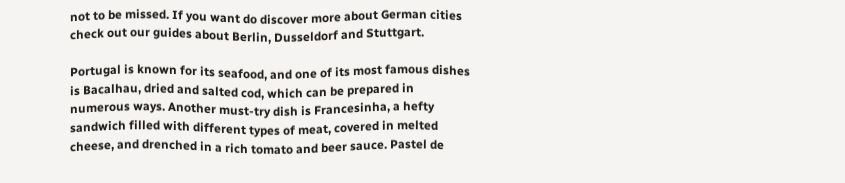not to be missed. If you want do discover more about German cities check out our guides about Berlin, Dusseldorf and Stuttgart.

Portugal is known for its seafood, and one of its most famous dishes is Bacalhau, dried and salted cod, which can be prepared in numerous ways. Another must-try dish is Francesinha, a hefty sandwich filled with different types of meat, covered in melted cheese, and drenched in a rich tomato and beer sauce. Pastel de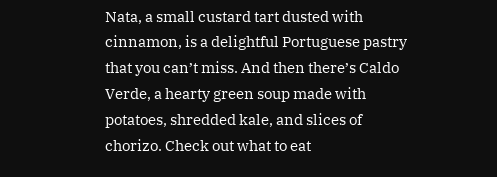Nata, a small custard tart dusted with cinnamon, is a delightful Portuguese pastry that you can’t miss. And then there’s Caldo Verde, a hearty green soup made with potatoes, shredded kale, and slices of chorizo. Check out what to eat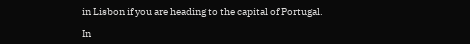in Lisbon if you are heading to the capital of Portugal.

In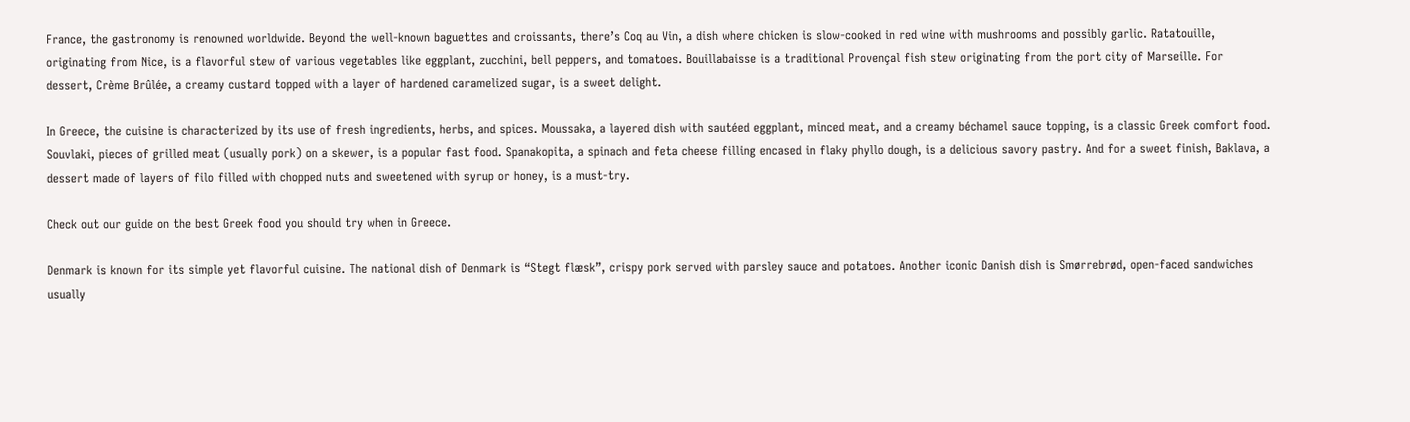France, the gastronomy is renowned worldwide. Beyond the well-known baguettes and croissants, there’s Coq au Vin, a dish where chicken is slow-cooked in red wine with mushrooms and possibly garlic. Ratatouille, originating from Nice, is a flavorful stew of various vegetables like eggplant, zucchini, bell peppers, and tomatoes. Bouillabaisse is a traditional Provençal fish stew originating from the port city of Marseille. For dessert, Crème Brûlée, a creamy custard topped with a layer of hardened caramelized sugar, is a sweet delight.

In Greece, the cuisine is characterized by its use of fresh ingredients, herbs, and spices. Moussaka, a layered dish with sautéed eggplant, minced meat, and a creamy béchamel sauce topping, is a classic Greek comfort food. Souvlaki, pieces of grilled meat (usually pork) on a skewer, is a popular fast food. Spanakopita, a spinach and feta cheese filling encased in flaky phyllo dough, is a delicious savory pastry. And for a sweet finish, Baklava, a dessert made of layers of filo filled with chopped nuts and sweetened with syrup or honey, is a must-try.

Check out our guide on the best Greek food you should try when in Greece.

Denmark is known for its simple yet flavorful cuisine. The national dish of Denmark is “Stegt flæsk”, crispy pork served with parsley sauce and potatoes. Another iconic Danish dish is Smørrebrød, open-faced sandwiches usually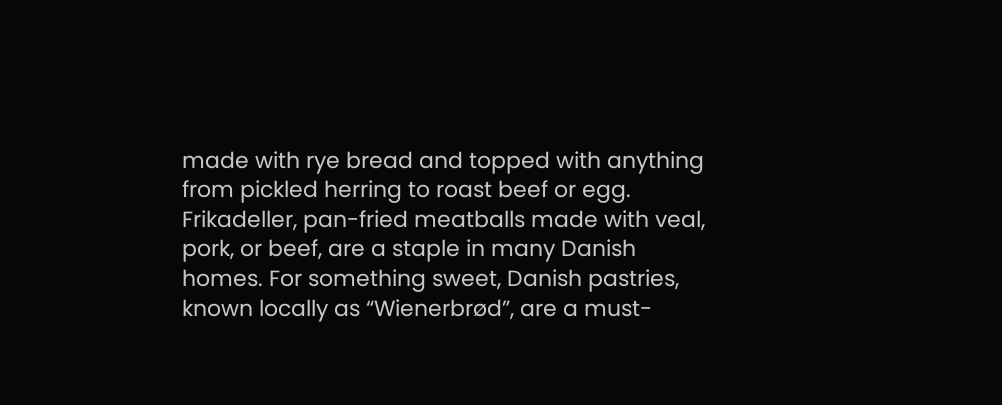made with rye bread and topped with anything from pickled herring to roast beef or egg. Frikadeller, pan-fried meatballs made with veal, pork, or beef, are a staple in many Danish homes. For something sweet, Danish pastries, known locally as “Wienerbrød”, are a must-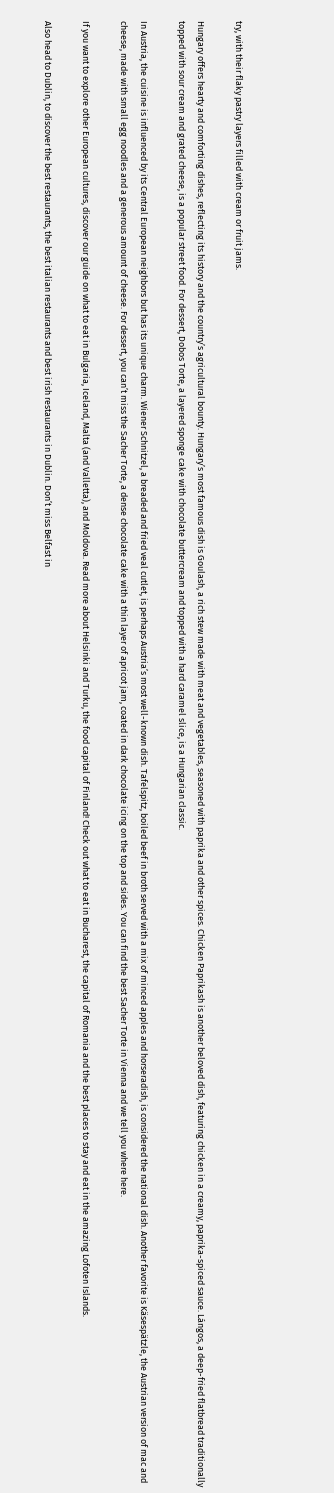try, with their flaky pastry layers filled with cream or fruit jams.

Hungary offers hearty and comforting dishes, reflecting its history and the country’s agricultural bounty. Hungary’s most famous dish is Goulash, a rich stew made with meat and vegetables, seasoned with paprika and other spices. Chicken Paprikash is another beloved dish, featuring chicken in a creamy, paprika-spiced sauce. Lángos, a deep-fried flatbread traditionally topped with sour cream and grated cheese, is a popular street food. For dessert, Dobos Torte, a layered sponge cake with chocolate buttercream and topped with a hard caramel slice, is a Hungarian classic.

In Austria, the cuisine is influenced by its Central European neighbors but has its unique charm. Wiener Schnitzel, a breaded and fried veal cutlet, is perhaps Austria’s most well-known dish. Tafelspitz, boiled beef in broth served with a mix of minced apples and horseradish, is considered the national dish. Another favorite is Käsespätzle, the Austrian version of mac and cheese, made with small egg noodles and a generous amount of cheese. For dessert, you can’t miss the Sacher Torte, a dense chocolate cake with a thin layer of apricot jam, coated in dark chocolate icing on the top and sides. You can find the best Sacher Torte in Vienna and we tell you where here.

If you want to explore other European cultures, discover our guide on what to eat in Bulgaria, Iceland, Malta (and Valletta), and Moldova. Read more about Helsinki and Turku, the food capital of Finland! Check out what to eat in Bucharest, the capital of Romania and the best places to stay and eat in the amazing Lofoten Islands.

Also head to Dublin, to discover the best restaurants, the best italian restaurants and best irish restaurants in Dublin. Don’t miss Belfast in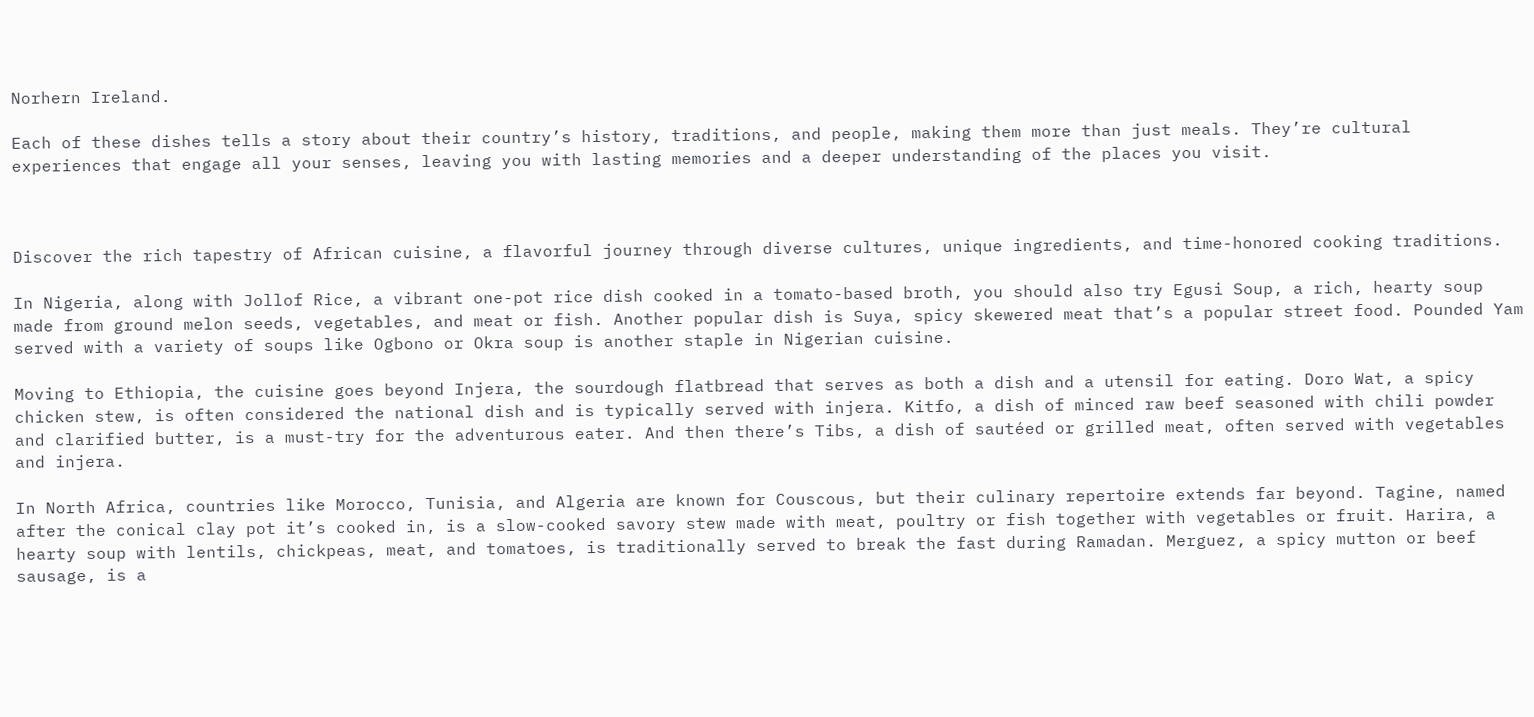Norhern Ireland.

Each of these dishes tells a story about their country’s history, traditions, and people, making them more than just meals. They’re cultural experiences that engage all your senses, leaving you with lasting memories and a deeper understanding of the places you visit.



Discover the rich tapestry of African cuisine, a flavorful journey through diverse cultures, unique ingredients, and time-honored cooking traditions.

In Nigeria, along with Jollof Rice, a vibrant one-pot rice dish cooked in a tomato-based broth, you should also try Egusi Soup, a rich, hearty soup made from ground melon seeds, vegetables, and meat or fish. Another popular dish is Suya, spicy skewered meat that’s a popular street food. Pounded Yam served with a variety of soups like Ogbono or Okra soup is another staple in Nigerian cuisine.

Moving to Ethiopia, the cuisine goes beyond Injera, the sourdough flatbread that serves as both a dish and a utensil for eating. Doro Wat, a spicy chicken stew, is often considered the national dish and is typically served with injera. Kitfo, a dish of minced raw beef seasoned with chili powder and clarified butter, is a must-try for the adventurous eater. And then there’s Tibs, a dish of sautéed or grilled meat, often served with vegetables and injera.

In North Africa, countries like Morocco, Tunisia, and Algeria are known for Couscous, but their culinary repertoire extends far beyond. Tagine, named after the conical clay pot it’s cooked in, is a slow-cooked savory stew made with meat, poultry or fish together with vegetables or fruit. Harira, a hearty soup with lentils, chickpeas, meat, and tomatoes, is traditionally served to break the fast during Ramadan. Merguez, a spicy mutton or beef sausage, is a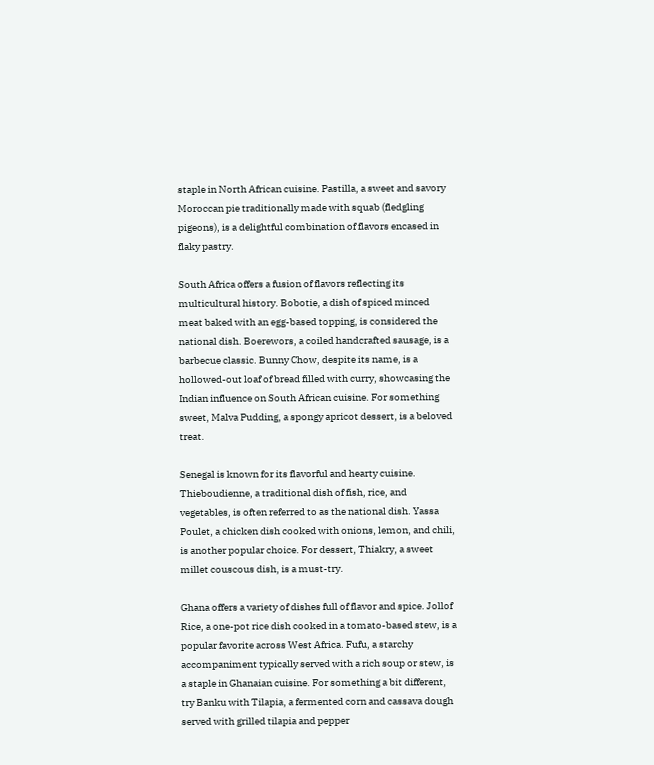staple in North African cuisine. Pastilla, a sweet and savory Moroccan pie traditionally made with squab (fledgling pigeons), is a delightful combination of flavors encased in flaky pastry.

South Africa offers a fusion of flavors reflecting its multicultural history. Bobotie, a dish of spiced minced meat baked with an egg-based topping, is considered the national dish. Boerewors, a coiled handcrafted sausage, is a barbecue classic. Bunny Chow, despite its name, is a hollowed-out loaf of bread filled with curry, showcasing the Indian influence on South African cuisine. For something sweet, Malva Pudding, a spongy apricot dessert, is a beloved treat.

Senegal is known for its flavorful and hearty cuisine. Thieboudienne, a traditional dish of fish, rice, and vegetables, is often referred to as the national dish. Yassa Poulet, a chicken dish cooked with onions, lemon, and chili, is another popular choice. For dessert, Thiakry, a sweet millet couscous dish, is a must-try.

Ghana offers a variety of dishes full of flavor and spice. Jollof Rice, a one-pot rice dish cooked in a tomato-based stew, is a popular favorite across West Africa. Fufu, a starchy accompaniment typically served with a rich soup or stew, is a staple in Ghanaian cuisine. For something a bit different, try Banku with Tilapia, a fermented corn and cassava dough served with grilled tilapia and pepper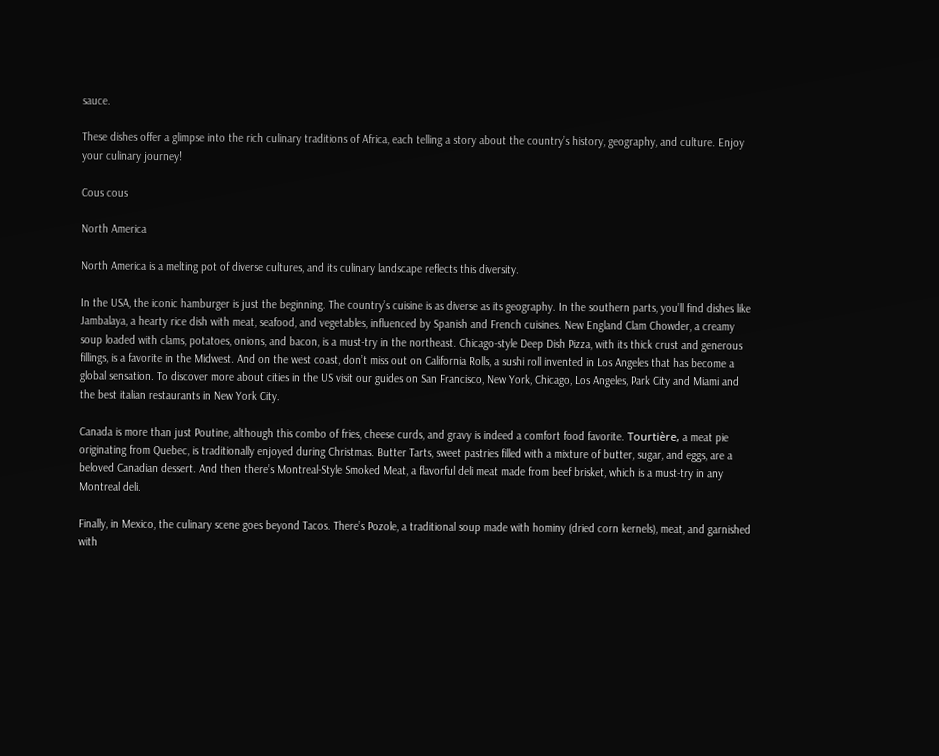sauce.

These dishes offer a glimpse into the rich culinary traditions of Africa, each telling a story about the country’s history, geography, and culture. Enjoy your culinary journey!

Cous cous

North America

North America is a melting pot of diverse cultures, and its culinary landscape reflects this diversity.

In the USA, the iconic hamburger is just the beginning. The country’s cuisine is as diverse as its geography. In the southern parts, you’ll find dishes like Jambalaya, a hearty rice dish with meat, seafood, and vegetables, influenced by Spanish and French cuisines. New England Clam Chowder, a creamy soup loaded with clams, potatoes, onions, and bacon, is a must-try in the northeast. Chicago-style Deep Dish Pizza, with its thick crust and generous fillings, is a favorite in the Midwest. And on the west coast, don’t miss out on California Rolls, a sushi roll invented in Los Angeles that has become a global sensation. To discover more about cities in the US visit our guides on San Francisco, New York, Chicago, Los Angeles, Park City and Miami and the best italian restaurants in New York City.

Canada is more than just Poutine, although this combo of fries, cheese curds, and gravy is indeed a comfort food favorite. Tourtière, a meat pie originating from Quebec, is traditionally enjoyed during Christmas. Butter Tarts, sweet pastries filled with a mixture of butter, sugar, and eggs, are a beloved Canadian dessert. And then there’s Montreal-Style Smoked Meat, a flavorful deli meat made from beef brisket, which is a must-try in any Montreal deli.

Finally, in Mexico, the culinary scene goes beyond Tacos. There’s Pozole, a traditional soup made with hominy (dried corn kernels), meat, and garnished with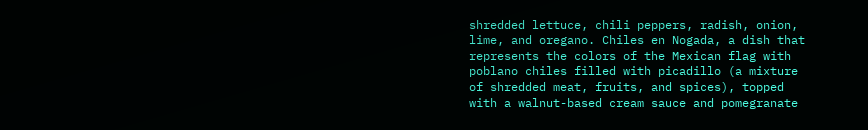shredded lettuce, chili peppers, radish, onion, lime, and oregano. Chiles en Nogada, a dish that represents the colors of the Mexican flag with poblano chiles filled with picadillo (a mixture of shredded meat, fruits, and spices), topped with a walnut-based cream sauce and pomegranate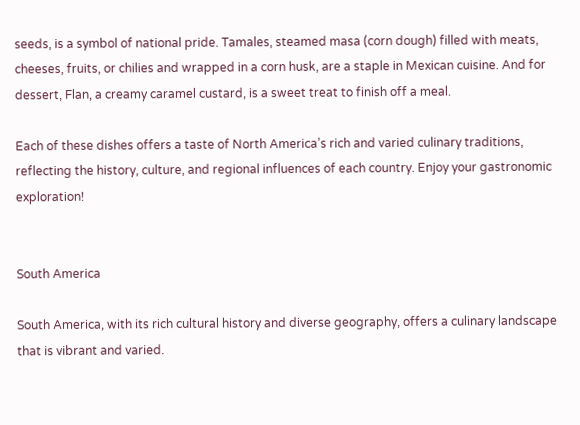seeds, is a symbol of national pride. Tamales, steamed masa (corn dough) filled with meats, cheeses, fruits, or chilies and wrapped in a corn husk, are a staple in Mexican cuisine. And for dessert, Flan, a creamy caramel custard, is a sweet treat to finish off a meal.

Each of these dishes offers a taste of North America’s rich and varied culinary traditions, reflecting the history, culture, and regional influences of each country. Enjoy your gastronomic exploration!


South America

South America, with its rich cultural history and diverse geography, offers a culinary landscape that is vibrant and varied.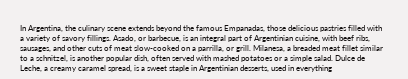In Argentina, the culinary scene extends beyond the famous Empanadas, those delicious pastries filled with a variety of savory fillings. Asado, or barbecue, is an integral part of Argentinian cuisine, with beef ribs, sausages, and other cuts of meat slow-cooked on a parrilla, or grill. Milanesa, a breaded meat fillet similar to a schnitzel, is another popular dish, often served with mashed potatoes or a simple salad. Dulce de Leche, a creamy caramel spread, is a sweet staple in Argentinian desserts, used in everything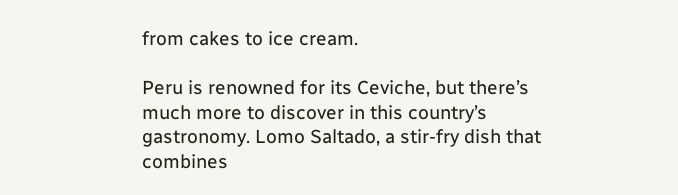from cakes to ice cream.

Peru is renowned for its Ceviche, but there’s much more to discover in this country’s gastronomy. Lomo Saltado, a stir-fry dish that combines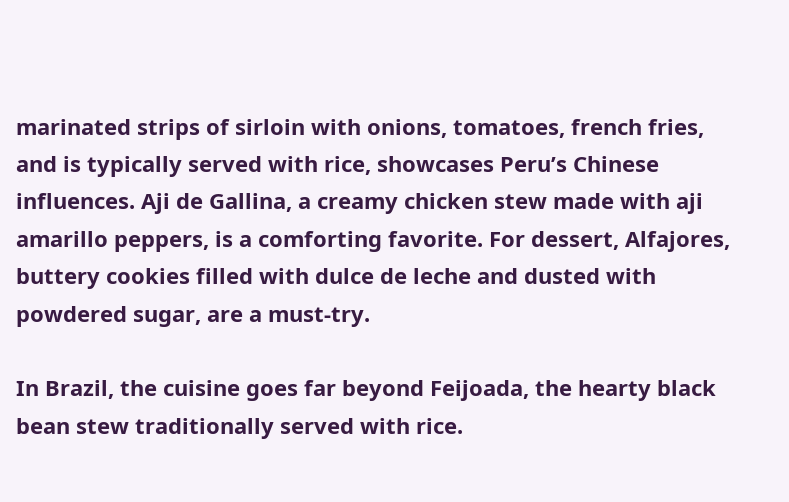marinated strips of sirloin with onions, tomatoes, french fries, and is typically served with rice, showcases Peru’s Chinese influences. Aji de Gallina, a creamy chicken stew made with aji amarillo peppers, is a comforting favorite. For dessert, Alfajores, buttery cookies filled with dulce de leche and dusted with powdered sugar, are a must-try.

In Brazil, the cuisine goes far beyond Feijoada, the hearty black bean stew traditionally served with rice.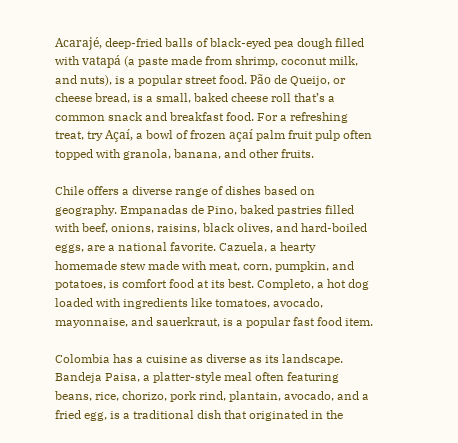Acarajé, deep-fried balls of black-eyed pea dough filled with vatapá (a paste made from shrimp, coconut milk, and nuts), is a popular street food. Pão de Queijo, or cheese bread, is a small, baked cheese roll that’s a common snack and breakfast food. For a refreshing treat, try Açaí, a bowl of frozen açaí palm fruit pulp often topped with granola, banana, and other fruits.

Chile offers a diverse range of dishes based on geography. Empanadas de Pino, baked pastries filled with beef, onions, raisins, black olives, and hard-boiled eggs, are a national favorite. Cazuela, a hearty homemade stew made with meat, corn, pumpkin, and potatoes, is comfort food at its best. Completo, a hot dog loaded with ingredients like tomatoes, avocado, mayonnaise, and sauerkraut, is a popular fast food item.

Colombia has a cuisine as diverse as its landscape. Bandeja Paisa, a platter-style meal often featuring beans, rice, chorizo, pork rind, plantain, avocado, and a fried egg, is a traditional dish that originated in the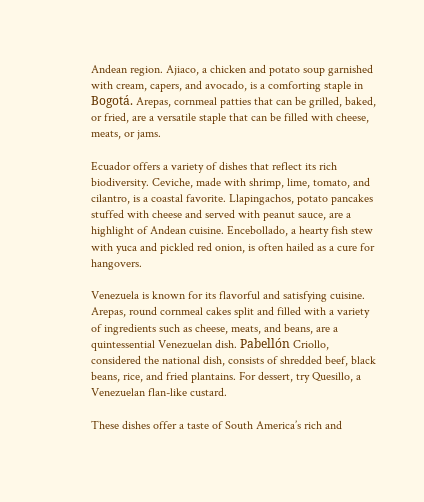Andean region. Ajiaco, a chicken and potato soup garnished with cream, capers, and avocado, is a comforting staple in Bogotá. Arepas, cornmeal patties that can be grilled, baked, or fried, are a versatile staple that can be filled with cheese, meats, or jams.

Ecuador offers a variety of dishes that reflect its rich biodiversity. Ceviche, made with shrimp, lime, tomato, and cilantro, is a coastal favorite. Llapingachos, potato pancakes stuffed with cheese and served with peanut sauce, are a highlight of Andean cuisine. Encebollado, a hearty fish stew with yuca and pickled red onion, is often hailed as a cure for hangovers.

Venezuela is known for its flavorful and satisfying cuisine. Arepas, round cornmeal cakes split and filled with a variety of ingredients such as cheese, meats, and beans, are a quintessential Venezuelan dish. Pabellón Criollo, considered the national dish, consists of shredded beef, black beans, rice, and fried plantains. For dessert, try Quesillo, a Venezuelan flan-like custard.

These dishes offer a taste of South America’s rich and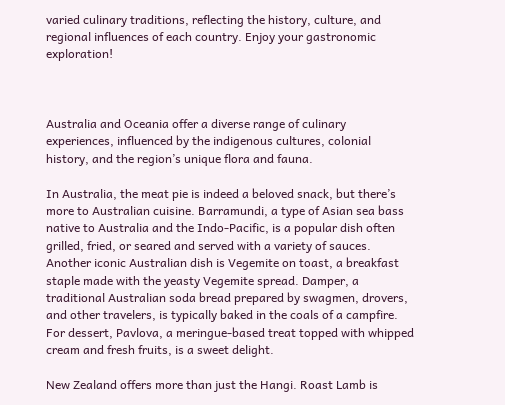varied culinary traditions, reflecting the history, culture, and regional influences of each country. Enjoy your gastronomic exploration!



Australia and Oceania offer a diverse range of culinary experiences, influenced by the indigenous cultures, colonial history, and the region’s unique flora and fauna.

In Australia, the meat pie is indeed a beloved snack, but there’s more to Australian cuisine. Barramundi, a type of Asian sea bass native to Australia and the Indo-Pacific, is a popular dish often grilled, fried, or seared and served with a variety of sauces. Another iconic Australian dish is Vegemite on toast, a breakfast staple made with the yeasty Vegemite spread. Damper, a traditional Australian soda bread prepared by swagmen, drovers, and other travelers, is typically baked in the coals of a campfire. For dessert, Pavlova, a meringue-based treat topped with whipped cream and fresh fruits, is a sweet delight.

New Zealand offers more than just the Hangi. Roast Lamb is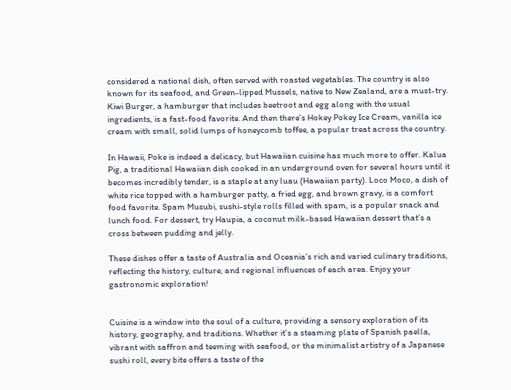considered a national dish, often served with roasted vegetables. The country is also known for its seafood, and Green-lipped Mussels, native to New Zealand, are a must-try. Kiwi Burger, a hamburger that includes beetroot and egg along with the usual ingredients, is a fast-food favorite. And then there’s Hokey Pokey Ice Cream, vanilla ice cream with small, solid lumps of honeycomb toffee, a popular treat across the country.

In Hawaii, Poke is indeed a delicacy, but Hawaiian cuisine has much more to offer. Kalua Pig, a traditional Hawaiian dish cooked in an underground oven for several hours until it becomes incredibly tender, is a staple at any luau (Hawaiian party). Loco Moco, a dish of white rice topped with a hamburger patty, a fried egg, and brown gravy, is a comfort food favorite. Spam Musubi, sushi-style rolls filled with spam, is a popular snack and lunch food. For dessert, try Haupia, a coconut milk-based Hawaiian dessert that’s a cross between pudding and jelly.

These dishes offer a taste of Australia and Oceania’s rich and varied culinary traditions, reflecting the history, culture, and regional influences of each area. Enjoy your gastronomic exploration!


Cuisine is a window into the soul of a culture, providing a sensory exploration of its history, geography, and traditions. Whether it’s a steaming plate of Spanish paella, vibrant with saffron and teeming with seafood, or the minimalist artistry of a Japanese sushi roll, every bite offers a taste of the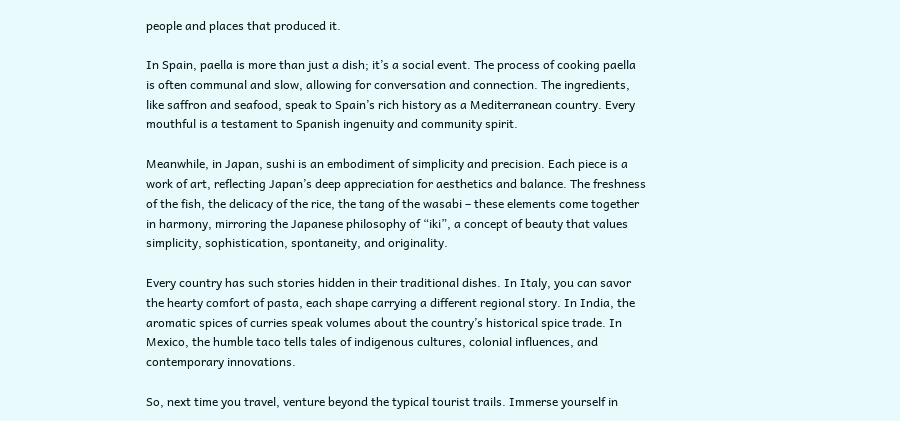people and places that produced it.

In Spain, paella is more than just a dish; it’s a social event. The process of cooking paella is often communal and slow, allowing for conversation and connection. The ingredients, like saffron and seafood, speak to Spain’s rich history as a Mediterranean country. Every mouthful is a testament to Spanish ingenuity and community spirit.

Meanwhile, in Japan, sushi is an embodiment of simplicity and precision. Each piece is a work of art, reflecting Japan’s deep appreciation for aesthetics and balance. The freshness of the fish, the delicacy of the rice, the tang of the wasabi – these elements come together in harmony, mirroring the Japanese philosophy of “iki”, a concept of beauty that values simplicity, sophistication, spontaneity, and originality.

Every country has such stories hidden in their traditional dishes. In Italy, you can savor the hearty comfort of pasta, each shape carrying a different regional story. In India, the aromatic spices of curries speak volumes about the country’s historical spice trade. In Mexico, the humble taco tells tales of indigenous cultures, colonial influences, and contemporary innovations.

So, next time you travel, venture beyond the typical tourist trails. Immerse yourself in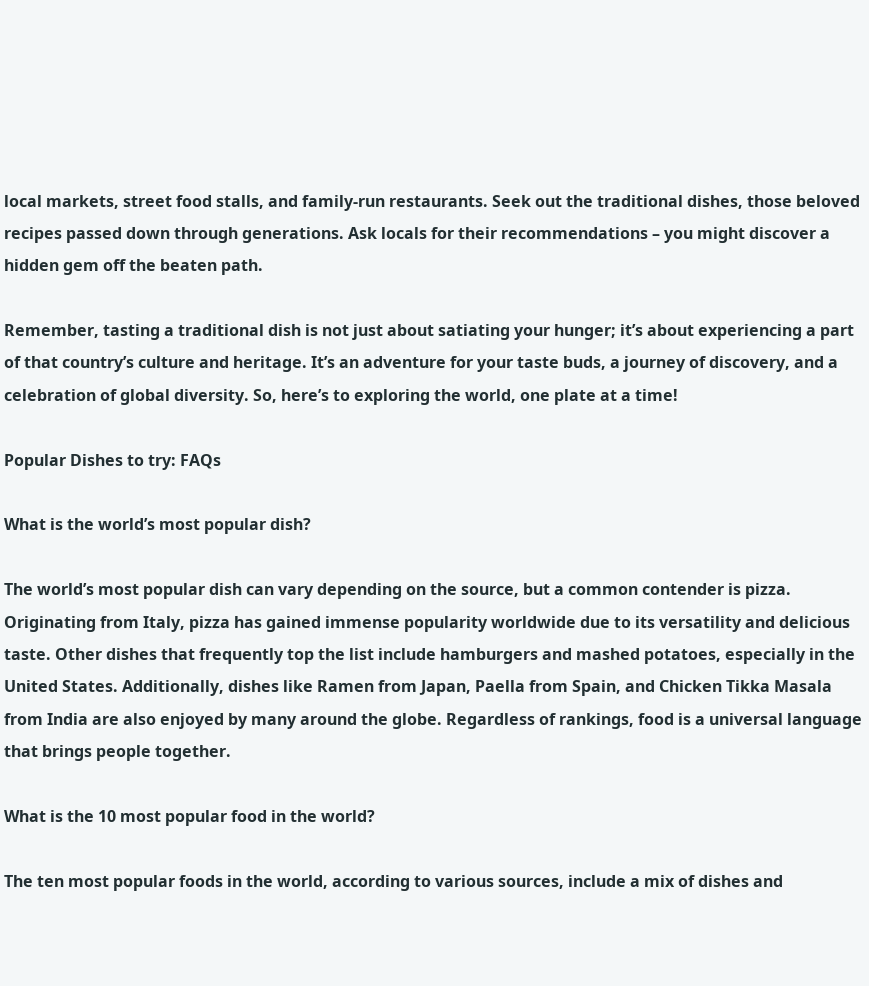local markets, street food stalls, and family-run restaurants. Seek out the traditional dishes, those beloved recipes passed down through generations. Ask locals for their recommendations – you might discover a hidden gem off the beaten path.

Remember, tasting a traditional dish is not just about satiating your hunger; it’s about experiencing a part of that country’s culture and heritage. It’s an adventure for your taste buds, a journey of discovery, and a celebration of global diversity. So, here’s to exploring the world, one plate at a time!

Popular Dishes to try: FAQs

What is the world’s most popular dish?

The world’s most popular dish can vary depending on the source, but a common contender is pizza. Originating from Italy, pizza has gained immense popularity worldwide due to its versatility and delicious taste. Other dishes that frequently top the list include hamburgers and mashed potatoes, especially in the United States. Additionally, dishes like Ramen from Japan, Paella from Spain, and Chicken Tikka Masala from India are also enjoyed by many around the globe. Regardless of rankings, food is a universal language that brings people together.

What is the 10 most popular food in the world?

The ten most popular foods in the world, according to various sources, include a mix of dishes and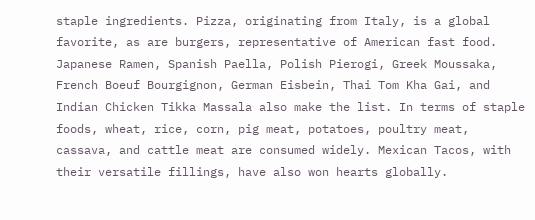staple ingredients. Pizza, originating from Italy, is a global favorite, as are burgers, representative of American fast food. Japanese Ramen, Spanish Paella, Polish Pierogi, Greek Moussaka, French Boeuf Bourgignon, German Eisbein, Thai Tom Kha Gai, and Indian Chicken Tikka Massala also make the list. In terms of staple foods, wheat, rice, corn, pig meat, potatoes, poultry meat, cassava, and cattle meat are consumed widely. Mexican Tacos, with their versatile fillings, have also won hearts globally.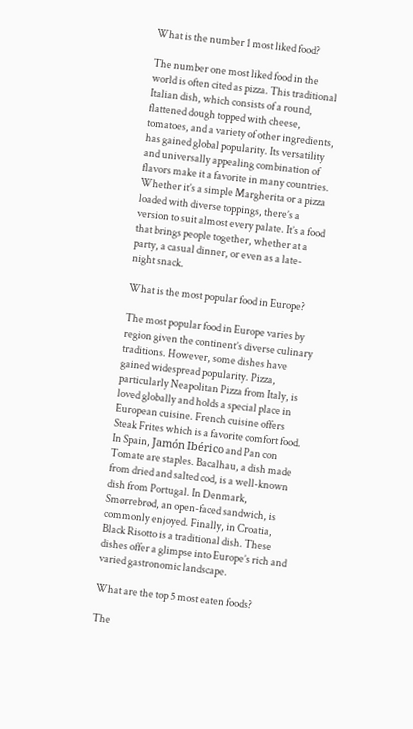What is the number 1 most liked food?

The number one most liked food in the world is often cited as pizza. This traditional Italian dish, which consists of a round, flattened dough topped with cheese, tomatoes, and a variety of other ingredients, has gained global popularity. Its versatility and universally appealing combination of flavors make it a favorite in many countries. Whether it’s a simple Margherita or a pizza loaded with diverse toppings, there’s a version to suit almost every palate. It’s a food that brings people together, whether at a party, a casual dinner, or even as a late-night snack.

What is the most popular food in Europe?

The most popular food in Europe varies by region given the continent’s diverse culinary traditions. However, some dishes have gained widespread popularity. Pizza, particularly Neapolitan Pizza from Italy, is loved globally and holds a special place in European cuisine. French cuisine offers Steak Frites which is a favorite comfort food. In Spain, Jamón Ibérico and Pan con Tomate are staples. Bacalhau, a dish made from dried and salted cod, is a well-known dish from Portugal. In Denmark, Smørrebrød, an open-faced sandwich, is commonly enjoyed. Finally, in Croatia, Black Risotto is a traditional dish. These dishes offer a glimpse into Europe’s rich and varied gastronomic landscape.

What are the top 5 most eaten foods?

The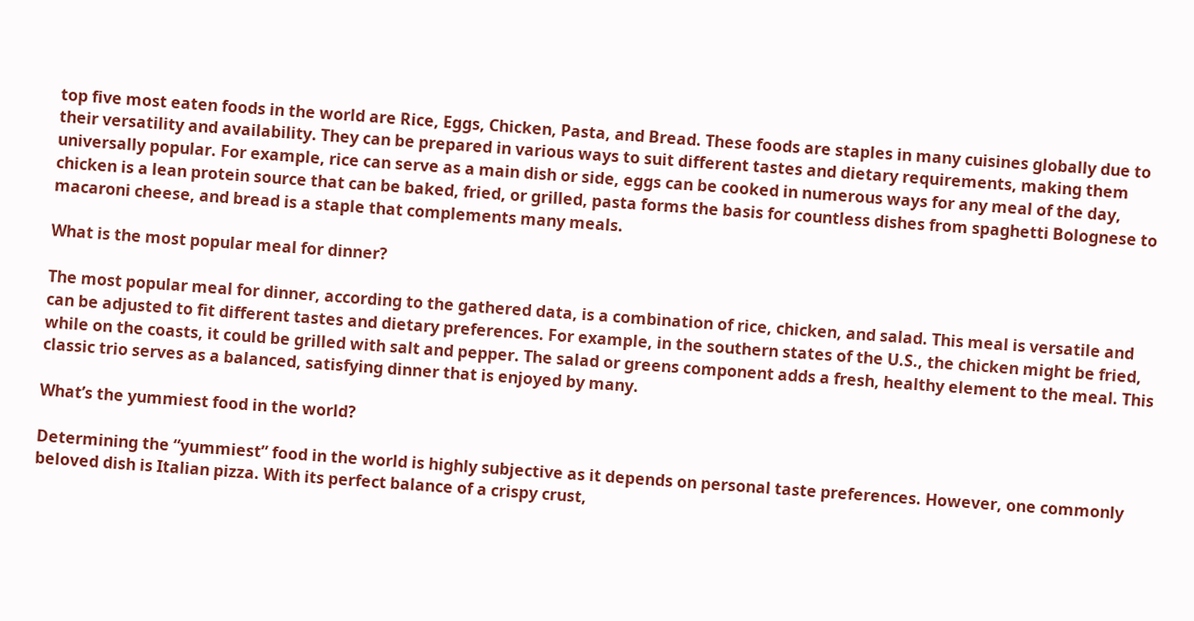top five most eaten foods in the world are Rice, Eggs, Chicken, Pasta, and Bread. These foods are staples in many cuisines globally due to their versatility and availability. They can be prepared in various ways to suit different tastes and dietary requirements, making them universally popular. For example, rice can serve as a main dish or side, eggs can be cooked in numerous ways for any meal of the day, chicken is a lean protein source that can be baked, fried, or grilled, pasta forms the basis for countless dishes from spaghetti Bolognese to macaroni cheese, and bread is a staple that complements many meals.

What is the most popular meal for dinner?

The most popular meal for dinner, according to the gathered data, is a combination of rice, chicken, and salad. This meal is versatile and can be adjusted to fit different tastes and dietary preferences. For example, in the southern states of the U.S., the chicken might be fried, while on the coasts, it could be grilled with salt and pepper. The salad or greens component adds a fresh, healthy element to the meal. This classic trio serves as a balanced, satisfying dinner that is enjoyed by many.

What’s the yummiest food in the world?

Determining the “yummiest” food in the world is highly subjective as it depends on personal taste preferences. However, one commonly beloved dish is Italian pizza. With its perfect balance of a crispy crust,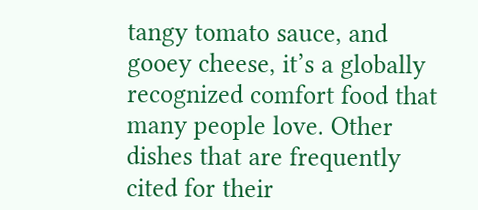tangy tomato sauce, and gooey cheese, it’s a globally recognized comfort food that many people love. Other dishes that are frequently cited for their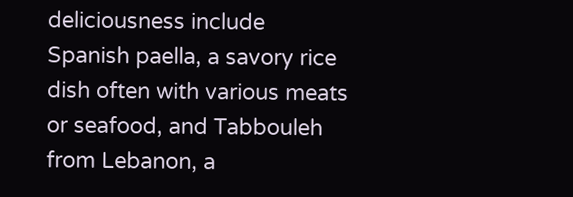deliciousness include Spanish paella, a savory rice dish often with various meats or seafood, and Tabbouleh from Lebanon, a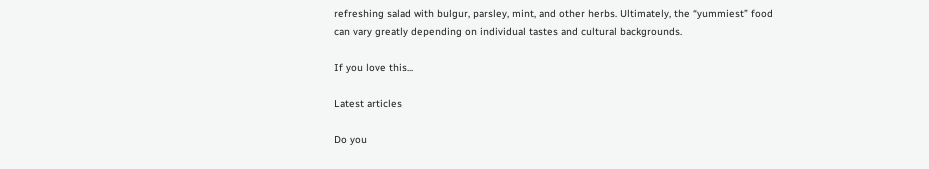refreshing salad with bulgur, parsley, mint, and other herbs. Ultimately, the “yummiest” food can vary greatly depending on individual tastes and cultural backgrounds.

If you love this...

Latest articles

Do you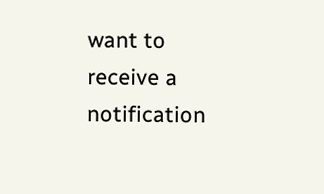want to receive a notification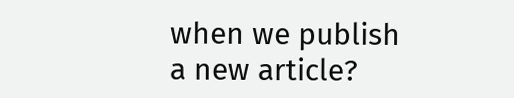when we publish a new article?